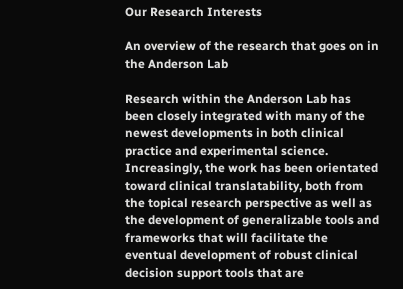Our Research Interests

An overview of the research that goes on in the Anderson Lab

Research within the Anderson Lab has been closely integrated with many of the newest developments in both clinical practice and experimental science. Increasingly, the work has been orientated toward clinical translatability, both from the topical research perspective as well as the development of generalizable tools and frameworks that will facilitate the eventual development of robust clinical decision support tools that are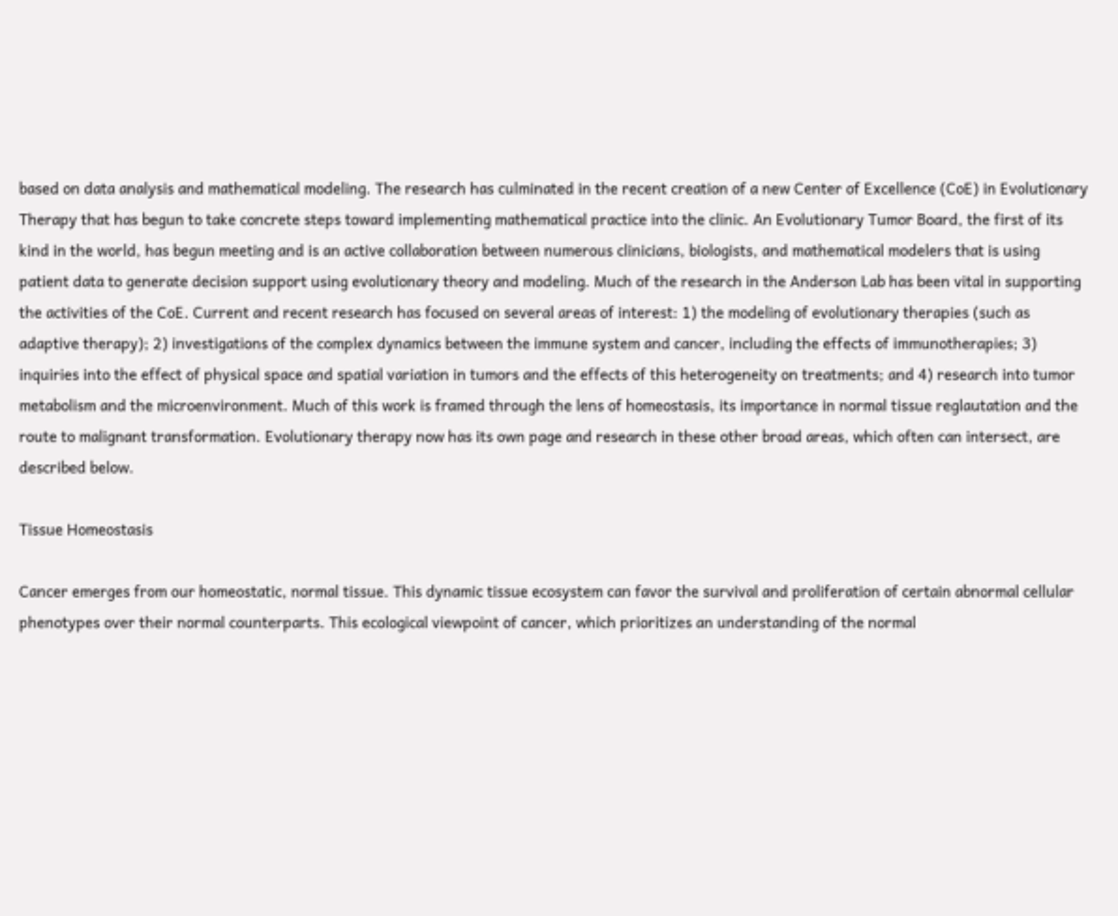based on data analysis and mathematical modeling. The research has culminated in the recent creation of a new Center of Excellence (CoE) in Evolutionary Therapy that has begun to take concrete steps toward implementing mathematical practice into the clinic. An Evolutionary Tumor Board, the first of its kind in the world, has begun meeting and is an active collaboration between numerous clinicians, biologists, and mathematical modelers that is using patient data to generate decision support using evolutionary theory and modeling. Much of the research in the Anderson Lab has been vital in supporting the activities of the CoE. Current and recent research has focused on several areas of interest: 1) the modeling of evolutionary therapies (such as adaptive therapy); 2) investigations of the complex dynamics between the immune system and cancer, including the effects of immunotherapies; 3) inquiries into the effect of physical space and spatial variation in tumors and the effects of this heterogeneity on treatments; and 4) research into tumor metabolism and the microenvironment. Much of this work is framed through the lens of homeostasis, its importance in normal tissue reglautation and the route to malignant transformation. Evolutionary therapy now has its own page and research in these other broad areas, which often can intersect, are described below.

Tissue Homeostasis

Cancer emerges from our homeostatic, normal tissue. This dynamic tissue ecosystem can favor the survival and proliferation of certain abnormal cellular phenotypes over their normal counterparts. This ecological viewpoint of cancer, which prioritizes an understanding of the normal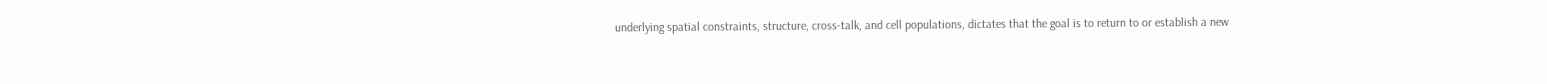underlying spatial constraints, structure, cross-talk, and cell populations, dictates that the goal is to return to or establish a new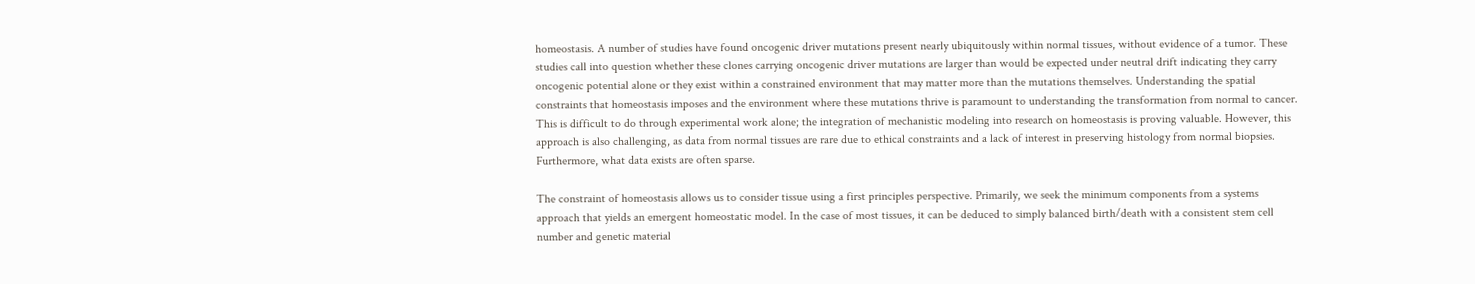homeostasis. A number of studies have found oncogenic driver mutations present nearly ubiquitously within normal tissues, without evidence of a tumor. These studies call into question whether these clones carrying oncogenic driver mutations are larger than would be expected under neutral drift indicating they carry oncogenic potential alone or they exist within a constrained environment that may matter more than the mutations themselves. Understanding the spatial constraints that homeostasis imposes and the environment where these mutations thrive is paramount to understanding the transformation from normal to cancer. This is difficult to do through experimental work alone; the integration of mechanistic modeling into research on homeostasis is proving valuable. However, this approach is also challenging, as data from normal tissues are rare due to ethical constraints and a lack of interest in preserving histology from normal biopsies. Furthermore, what data exists are often sparse.

The constraint of homeostasis allows us to consider tissue using a first principles perspective. Primarily, we seek the minimum components from a systems approach that yields an emergent homeostatic model. In the case of most tissues, it can be deduced to simply balanced birth/death with a consistent stem cell number and genetic material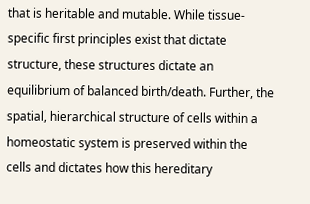that is heritable and mutable. While tissue-specific first principles exist that dictate structure, these structures dictate an equilibrium of balanced birth/death. Further, the spatial, hierarchical structure of cells within a homeostatic system is preserved within the cells and dictates how this hereditary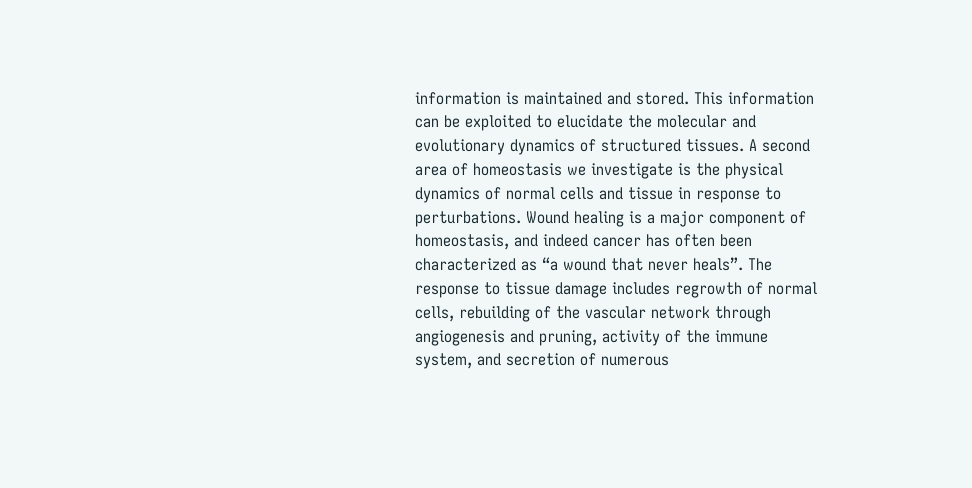information is maintained and stored. This information can be exploited to elucidate the molecular and evolutionary dynamics of structured tissues. A second area of homeostasis we investigate is the physical dynamics of normal cells and tissue in response to perturbations. Wound healing is a major component of homeostasis, and indeed cancer has often been characterized as “a wound that never heals”. The response to tissue damage includes regrowth of normal cells, rebuilding of the vascular network through angiogenesis and pruning, activity of the immune system, and secretion of numerous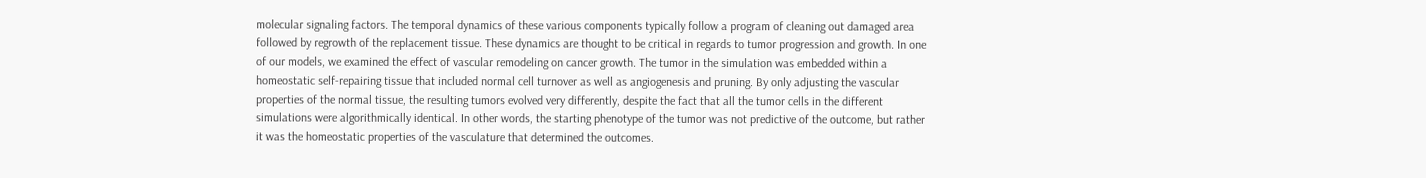molecular signaling factors. The temporal dynamics of these various components typically follow a program of cleaning out damaged area followed by regrowth of the replacement tissue. These dynamics are thought to be critical in regards to tumor progression and growth. In one of our models, we examined the effect of vascular remodeling on cancer growth. The tumor in the simulation was embedded within a homeostatic self-repairing tissue that included normal cell turnover as well as angiogenesis and pruning. By only adjusting the vascular properties of the normal tissue, the resulting tumors evolved very differently, despite the fact that all the tumor cells in the different simulations were algorithmically identical. In other words, the starting phenotype of the tumor was not predictive of the outcome, but rather it was the homeostatic properties of the vasculature that determined the outcomes.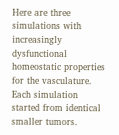Here are three simulations with increasingly dysfunctional homeostatic properties for the vasculature. Each simulation started from identical smaller tumors.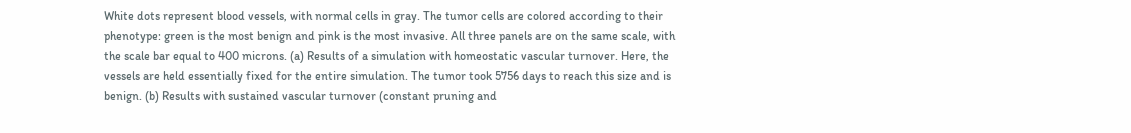White dots represent blood vessels, with normal cells in gray. The tumor cells are colored according to their phenotype: green is the most benign and pink is the most invasive. All three panels are on the same scale, with the scale bar equal to 400 microns. (a) Results of a simulation with homeostatic vascular turnover. Here, the vessels are held essentially fixed for the entire simulation. The tumor took 5756 days to reach this size and is benign. (b) Results with sustained vascular turnover (constant pruning and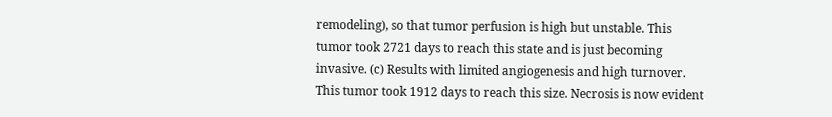remodeling), so that tumor perfusion is high but unstable. This tumor took 2721 days to reach this state and is just becoming invasive. (c) Results with limited angiogenesis and high turnover. This tumor took 1912 days to reach this size. Necrosis is now evident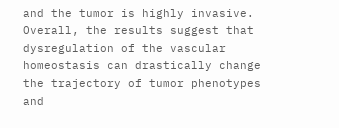and the tumor is highly invasive. Overall, the results suggest that dysregulation of the vascular homeostasis can drastically change the trajectory of tumor phenotypes and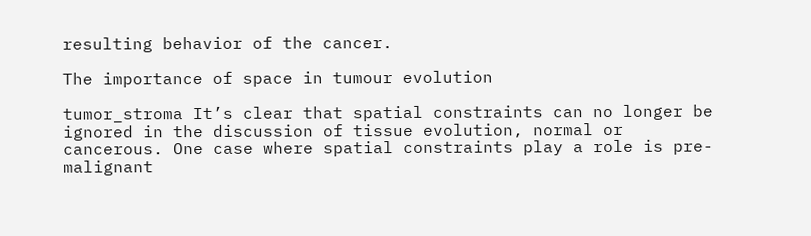resulting behavior of the cancer.

The importance of space in tumour evolution

tumor_stroma It’s clear that spatial constraints can no longer be ignored in the discussion of tissue evolution, normal or cancerous. One case where spatial constraints play a role is pre-malignant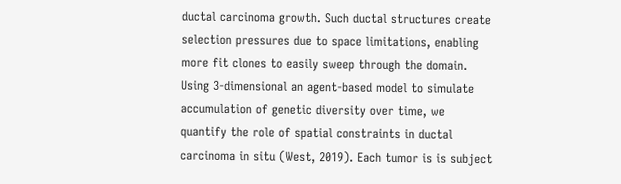ductal carcinoma growth. Such ductal structures create selection pressures due to space limitations, enabling more fit clones to easily sweep through the domain. Using 3-dimensional an agent-based model to simulate accumulation of genetic diversity over time, we quantify the role of spatial constraints in ductal carcinoma in situ (West, 2019). Each tumor is is subject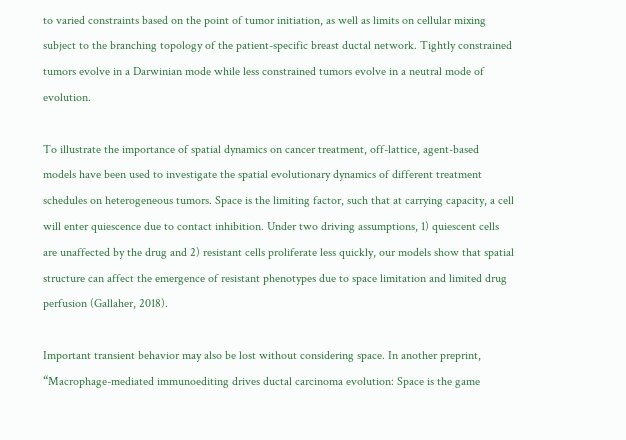to varied constraints based on the point of tumor initiation, as well as limits on cellular mixing subject to the branching topology of the patient-specific breast ductal network. Tightly constrained tumors evolve in a Darwinian mode while less constrained tumors evolve in a neutral mode of evolution.

To illustrate the importance of spatial dynamics on cancer treatment, off-lattice, agent-based models have been used to investigate the spatial evolutionary dynamics of different treatment schedules on heterogeneous tumors. Space is the limiting factor, such that at carrying capacity, a cell will enter quiescence due to contact inhibition. Under two driving assumptions, 1) quiescent cells are unaffected by the drug and 2) resistant cells proliferate less quickly, our models show that spatial structure can affect the emergence of resistant phenotypes due to space limitation and limited drug perfusion (Gallaher, 2018).

Important transient behavior may also be lost without considering space. In another preprint, “Macrophage-mediated immunoediting drives ductal carcinoma evolution: Space is the game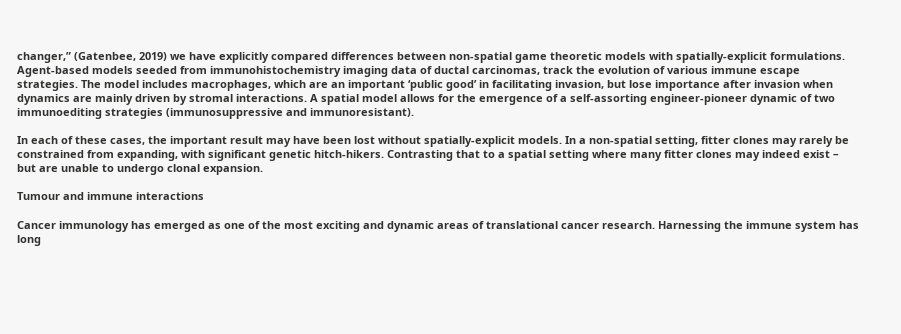changer,” (Gatenbee, 2019) we have explicitly compared differences between non-spatial game theoretic models with spatially-explicit formulations. Agent-based models seeded from immunohistochemistry imaging data of ductal carcinomas, track the evolution of various immune escape strategies. The model includes macrophages, which are an important ‘public good’ in facilitating invasion, but lose importance after invasion when dynamics are mainly driven by stromal interactions. A spatial model allows for the emergence of a self-assorting engineer-pioneer dynamic of two immunoediting strategies (immunosuppressive and immunoresistant).

In each of these cases, the important result may have been lost without spatially-explicit models. In a non-spatial setting, fitter clones may rarely be constrained from expanding, with significant genetic hitch-hikers. Contrasting that to a spatial setting where many fitter clones may indeed exist – but are unable to undergo clonal expansion.

Tumour and immune interactions

Cancer immunology has emerged as one of the most exciting and dynamic areas of translational cancer research. Harnessing the immune system has long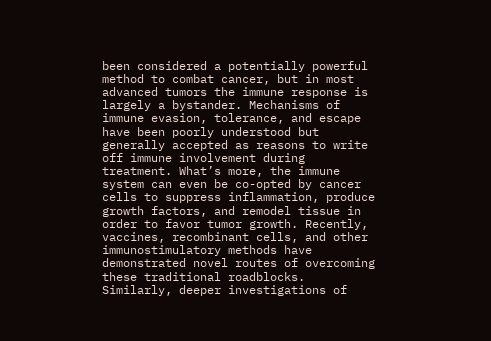been considered a potentially powerful method to combat cancer, but in most advanced tumors the immune response is largely a bystander. Mechanisms of immune evasion, tolerance, and escape have been poorly understood but generally accepted as reasons to write off immune involvement during treatment. What’s more, the immune system can even be co-opted by cancer cells to suppress inflammation, produce growth factors, and remodel tissue in order to favor tumor growth. Recently, vaccines, recombinant cells, and other immunostimulatory methods have demonstrated novel routes of overcoming these traditional roadblocks. Similarly, deeper investigations of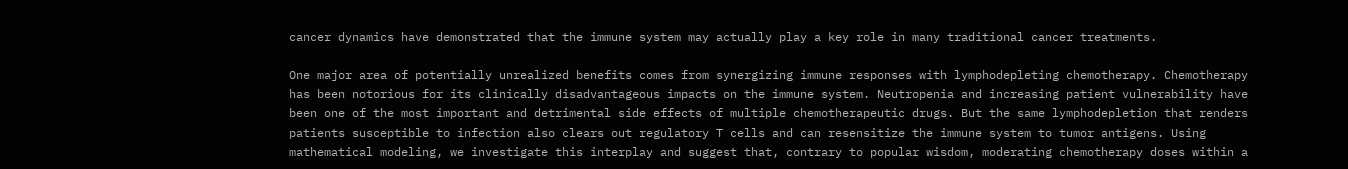cancer dynamics have demonstrated that the immune system may actually play a key role in many traditional cancer treatments.

One major area of potentially unrealized benefits comes from synergizing immune responses with lymphodepleting chemotherapy. Chemotherapy has been notorious for its clinically disadvantageous impacts on the immune system. Neutropenia and increasing patient vulnerability have been one of the most important and detrimental side effects of multiple chemotherapeutic drugs. But the same lymphodepletion that renders patients susceptible to infection also clears out regulatory T cells and can resensitize the immune system to tumor antigens. Using mathematical modeling, we investigate this interplay and suggest that, contrary to popular wisdom, moderating chemotherapy doses within a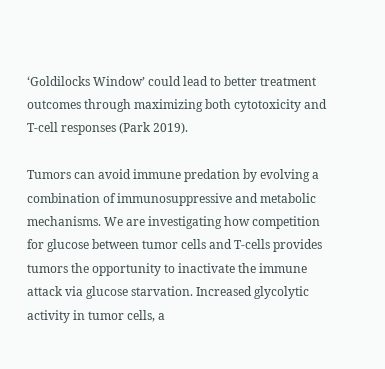‘Goldilocks Window’ could lead to better treatment outcomes through maximizing both cytotoxicity and T-cell responses (Park 2019).

Tumors can avoid immune predation by evolving a combination of immunosuppressive and metabolic mechanisms. We are investigating how competition for glucose between tumor cells and T-cells provides tumors the opportunity to inactivate the immune attack via glucose starvation. Increased glycolytic activity in tumor cells, a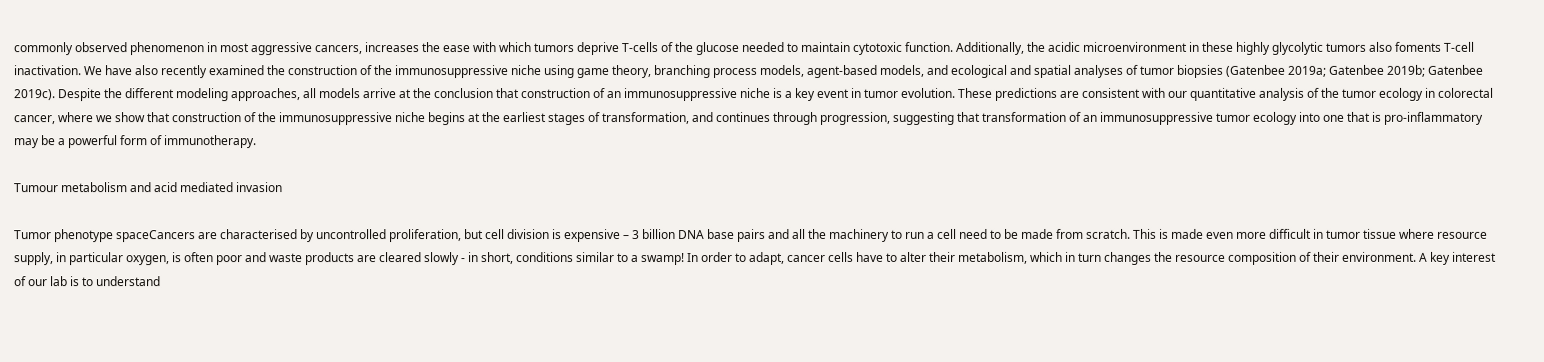commonly observed phenomenon in most aggressive cancers, increases the ease with which tumors deprive T-cells of the glucose needed to maintain cytotoxic function. Additionally, the acidic microenvironment in these highly glycolytic tumors also foments T-cell inactivation. We have also recently examined the construction of the immunosuppressive niche using game theory, branching process models, agent-based models, and ecological and spatial analyses of tumor biopsies (Gatenbee 2019a; Gatenbee 2019b; Gatenbee 2019c). Despite the different modeling approaches, all models arrive at the conclusion that construction of an immunosuppressive niche is a key event in tumor evolution. These predictions are consistent with our quantitative analysis of the tumor ecology in colorectal cancer, where we show that construction of the immunosuppressive niche begins at the earliest stages of transformation, and continues through progression, suggesting that transformation of an immunosuppressive tumor ecology into one that is pro-inflammatory may be a powerful form of immunotherapy.

Tumour metabolism and acid mediated invasion

Tumor phenotype spaceCancers are characterised by uncontrolled proliferation, but cell division is expensive – 3 billion DNA base pairs and all the machinery to run a cell need to be made from scratch. This is made even more difficult in tumor tissue where resource supply, in particular oxygen, is often poor and waste products are cleared slowly - in short, conditions similar to a swamp! In order to adapt, cancer cells have to alter their metabolism, which in turn changes the resource composition of their environment. A key interest of our lab is to understand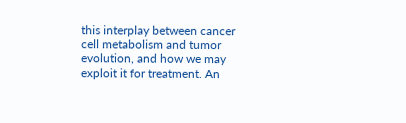this interplay between cancer cell metabolism and tumor evolution, and how we may exploit it for treatment. An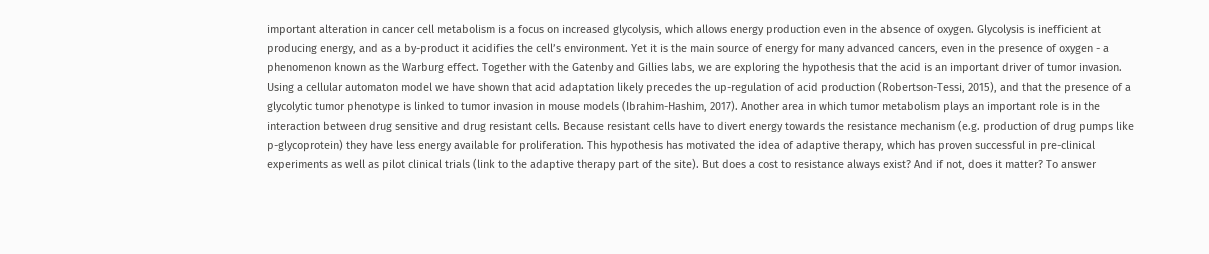important alteration in cancer cell metabolism is a focus on increased glycolysis, which allows energy production even in the absence of oxygen. Glycolysis is inefficient at producing energy, and as a by-product it acidifies the cell’s environment. Yet it is the main source of energy for many advanced cancers, even in the presence of oxygen - a phenomenon known as the Warburg effect. Together with the Gatenby and Gillies labs, we are exploring the hypothesis that the acid is an important driver of tumor invasion. Using a cellular automaton model we have shown that acid adaptation likely precedes the up-regulation of acid production (Robertson-Tessi, 2015), and that the presence of a glycolytic tumor phenotype is linked to tumor invasion in mouse models (Ibrahim-Hashim, 2017). Another area in which tumor metabolism plays an important role is in the interaction between drug sensitive and drug resistant cells. Because resistant cells have to divert energy towards the resistance mechanism (e.g. production of drug pumps like p-glycoprotein) they have less energy available for proliferation. This hypothesis has motivated the idea of adaptive therapy, which has proven successful in pre-clinical experiments as well as pilot clinical trials (link to the adaptive therapy part of the site). But does a cost to resistance always exist? And if not, does it matter? To answer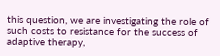this question, we are investigating the role of such costs to resistance for the success of adaptive therapy,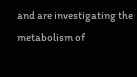and are investigating the metabolism of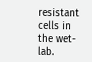resistant cells in the wet-lab.